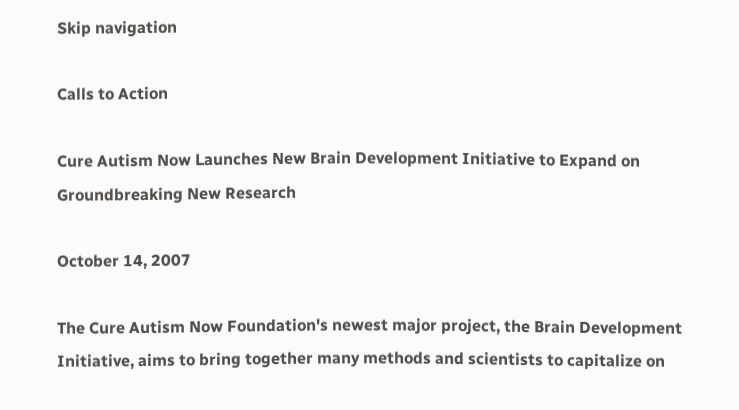Skip navigation

Calls to Action

Cure Autism Now Launches New Brain Development Initiative to Expand on Groundbreaking New Research

October 14, 2007

The Cure Autism Now Foundation's newest major project, the Brain Development Initiative, aims to bring together many methods and scientists to capitalize on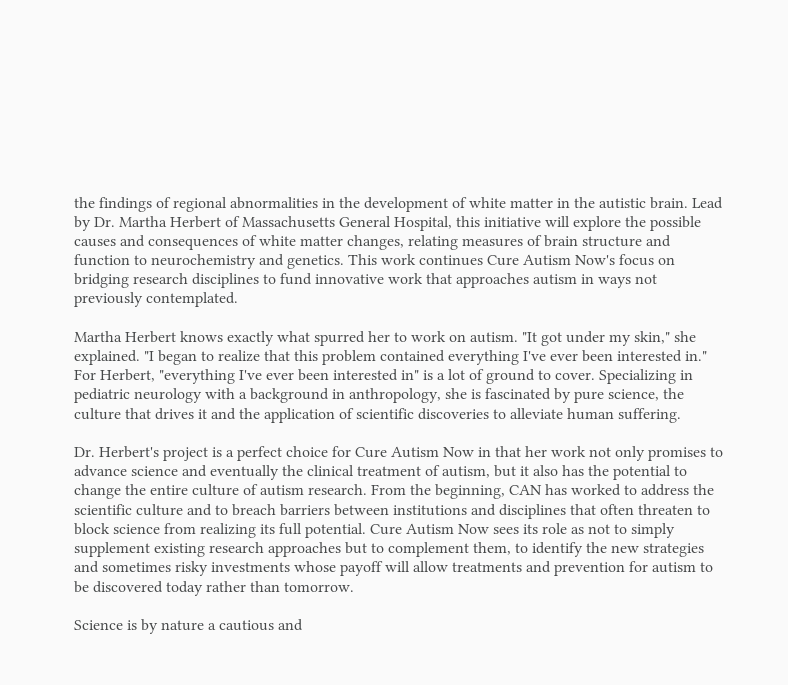the findings of regional abnormalities in the development of white matter in the autistic brain. Lead by Dr. Martha Herbert of Massachusetts General Hospital, this initiative will explore the possible causes and consequences of white matter changes, relating measures of brain structure and function to neurochemistry and genetics. This work continues Cure Autism Now's focus on bridging research disciplines to fund innovative work that approaches autism in ways not previously contemplated.

Martha Herbert knows exactly what spurred her to work on autism. "It got under my skin," she explained. "I began to realize that this problem contained everything I've ever been interested in." For Herbert, "everything I've ever been interested in" is a lot of ground to cover. Specializing in pediatric neurology with a background in anthropology, she is fascinated by pure science, the culture that drives it and the application of scientific discoveries to alleviate human suffering.

Dr. Herbert's project is a perfect choice for Cure Autism Now in that her work not only promises to advance science and eventually the clinical treatment of autism, but it also has the potential to change the entire culture of autism research. From the beginning, CAN has worked to address the scientific culture and to breach barriers between institutions and disciplines that often threaten to block science from realizing its full potential. Cure Autism Now sees its role as not to simply supplement existing research approaches but to complement them, to identify the new strategies and sometimes risky investments whose payoff will allow treatments and prevention for autism to be discovered today rather than tomorrow.

Science is by nature a cautious and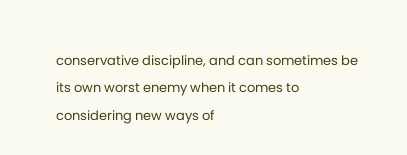conservative discipline, and can sometimes be its own worst enemy when it comes to considering new ways of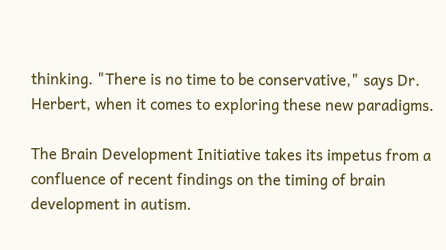thinking. "There is no time to be conservative," says Dr. Herbert, when it comes to exploring these new paradigms.

The Brain Development Initiative takes its impetus from a confluence of recent findings on the timing of brain development in autism.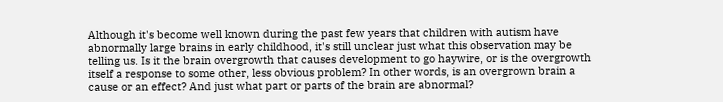Although it's become well known during the past few years that children with autism have abnormally large brains in early childhood, it's still unclear just what this observation may be telling us. Is it the brain overgrowth that causes development to go haywire, or is the overgrowth itself a response to some other, less obvious problem? In other words, is an overgrown brain a cause or an effect? And just what part or parts of the brain are abnormal?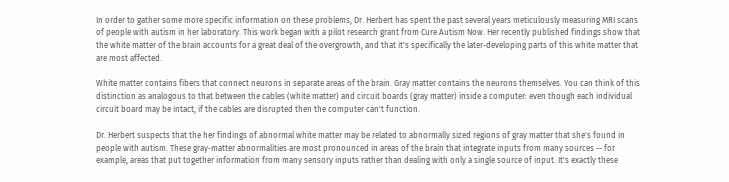In order to gather some more specific information on these problems, Dr. Herbert has spent the past several years meticulously measuring MRI scans of people with autism in her laboratory. This work began with a pilot research grant from Cure Autism Now. Her recently published findings show that the white matter of the brain accounts for a great deal of the overgrowth, and that it's specifically the later-developing parts of this white matter that are most affected.

White matter contains fibers that connect neurons in separate areas of the brain. Gray matter contains the neurons themselves. You can think of this distinction as analogous to that between the cables (white matter) and circuit boards (gray matter) inside a computer: even though each individual circuit board may be intact, if the cables are disrupted then the computer can't function.

Dr. Herbert suspects that the her findings of abnormal white matter may be related to abnormally sized regions of gray matter that she's found in people with autism. These gray-matter abnormalities are most pronounced in areas of the brain that integrate inputs from many sources -- for example, areas that put together information from many sensory inputs rather than dealing with only a single source of input. It's exactly these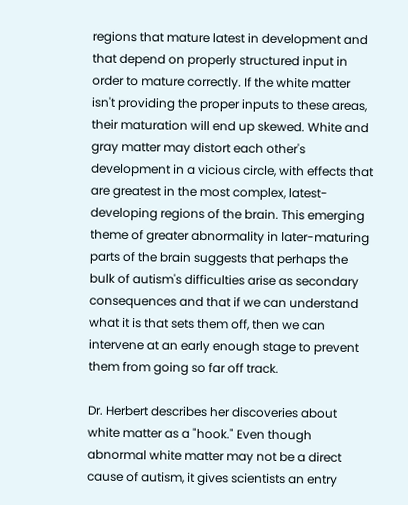regions that mature latest in development and that depend on properly structured input in order to mature correctly. If the white matter isn't providing the proper inputs to these areas, their maturation will end up skewed. White and gray matter may distort each other's development in a vicious circle, with effects that are greatest in the most complex, latest-developing regions of the brain. This emerging theme of greater abnormality in later-maturing parts of the brain suggests that perhaps the bulk of autism's difficulties arise as secondary consequences and that if we can understand what it is that sets them off, then we can intervene at an early enough stage to prevent them from going so far off track.

Dr. Herbert describes her discoveries about white matter as a "hook." Even though abnormal white matter may not be a direct cause of autism, it gives scientists an entry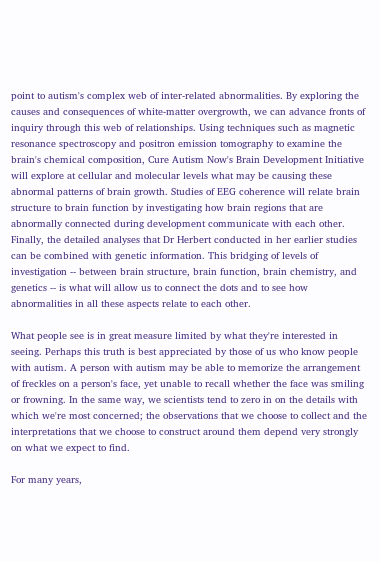point to autism's complex web of inter-related abnormalities. By exploring the causes and consequences of white-matter overgrowth, we can advance fronts of inquiry through this web of relationships. Using techniques such as magnetic resonance spectroscopy and positron emission tomography to examine the brain's chemical composition, Cure Autism Now's Brain Development Initiative will explore at cellular and molecular levels what may be causing these abnormal patterns of brain growth. Studies of EEG coherence will relate brain structure to brain function by investigating how brain regions that are abnormally connected during development communicate with each other. Finally, the detailed analyses that Dr Herbert conducted in her earlier studies can be combined with genetic information. This bridging of levels of investigation -- between brain structure, brain function, brain chemistry, and genetics -- is what will allow us to connect the dots and to see how abnormalities in all these aspects relate to each other.

What people see is in great measure limited by what they're interested in seeing. Perhaps this truth is best appreciated by those of us who know people with autism. A person with autism may be able to memorize the arrangement of freckles on a person's face, yet unable to recall whether the face was smiling or frowning. In the same way, we scientists tend to zero in on the details with which we're most concerned; the observations that we choose to collect and the interpretations that we choose to construct around them depend very strongly on what we expect to find.

For many years,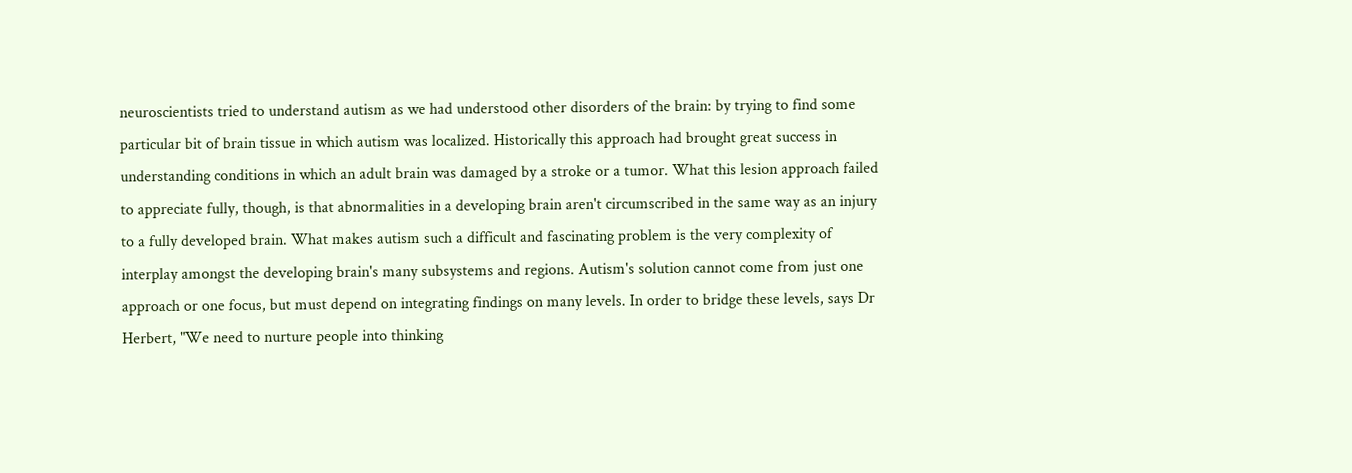neuroscientists tried to understand autism as we had understood other disorders of the brain: by trying to find some particular bit of brain tissue in which autism was localized. Historically this approach had brought great success in understanding conditions in which an adult brain was damaged by a stroke or a tumor. What this lesion approach failed to appreciate fully, though, is that abnormalities in a developing brain aren't circumscribed in the same way as an injury to a fully developed brain. What makes autism such a difficult and fascinating problem is the very complexity of interplay amongst the developing brain's many subsystems and regions. Autism's solution cannot come from just one approach or one focus, but must depend on integrating findings on many levels. In order to bridge these levels, says Dr Herbert, "We need to nurture people into thinking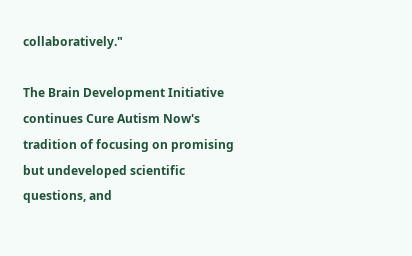collaboratively."

The Brain Development Initiative continues Cure Autism Now's tradition of focusing on promising but undeveloped scientific questions, and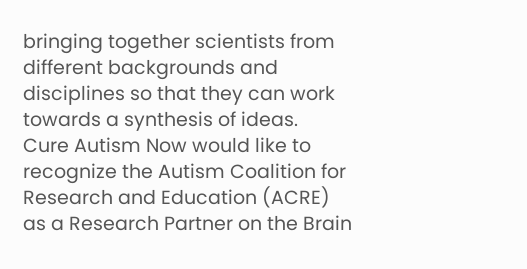bringing together scientists from different backgrounds and disciplines so that they can work towards a synthesis of ideas.
Cure Autism Now would like to recognize the Autism Coalition for Research and Education (ACRE) as a Research Partner on the Brain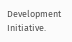Development Initiative.